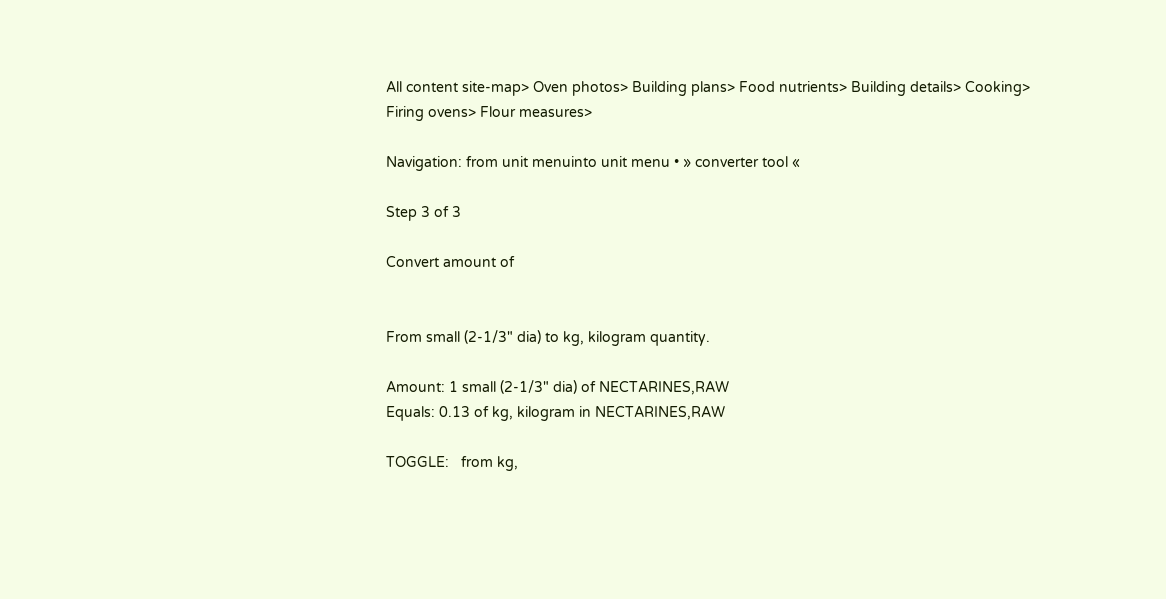All content site-map> Oven photos> Building plans> Food nutrients> Building details> Cooking> Firing ovens> Flour measures>

Navigation: from unit menuinto unit menu • » converter tool «

Step 3 of 3

Convert amount of


From small (2-1/3" dia) to kg, kilogram quantity.

Amount: 1 small (2-1/3" dia) of NECTARINES,RAW
Equals: 0.13 of kg, kilogram in NECTARINES,RAW

TOGGLE:   from kg,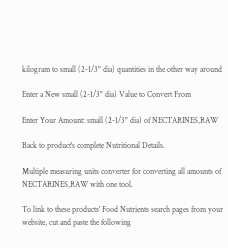kilogram to small (2-1/3" dia) quantities in the other way around

Enter a New small (2-1/3" dia) Value to Convert From

Enter Your Amount: small (2-1/3" dia) of NECTARINES,RAW

Back to product's complete Nutritional Details.

Multiple measuring units converter for converting all amounts of NECTARINES,RAW with one tool.

To link to these products' Food Nutrients search pages from your website, cut and paste the following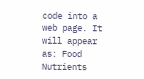code into a web page. It will appear as: Food Nutrients